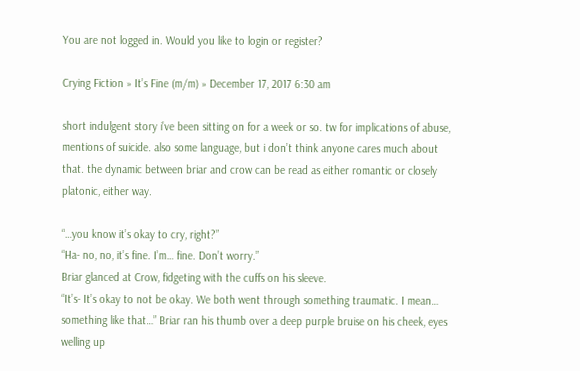You are not logged in. Would you like to login or register?

Crying Fiction » It’s Fine (m/m) » December 17, 2017 6:30 am

short indulgent story i’ve been sitting on for a week or so. tw for implications of abuse, mentions of suicide. also some language, but i don’t think anyone cares much about that. the dynamic between briar and crow can be read as either romantic or closely platonic, either way.

“…you know it’s okay to cry, right?”
“Ha- no, no, it’s fine. I’m… fine. Don’t worry.”
Briar glanced at Crow, fidgeting with the cuffs on his sleeve.
“It’s- It’s okay to not be okay. We both went through something traumatic. I mean… something like that…” Briar ran his thumb over a deep purple bruise on his cheek, eyes welling up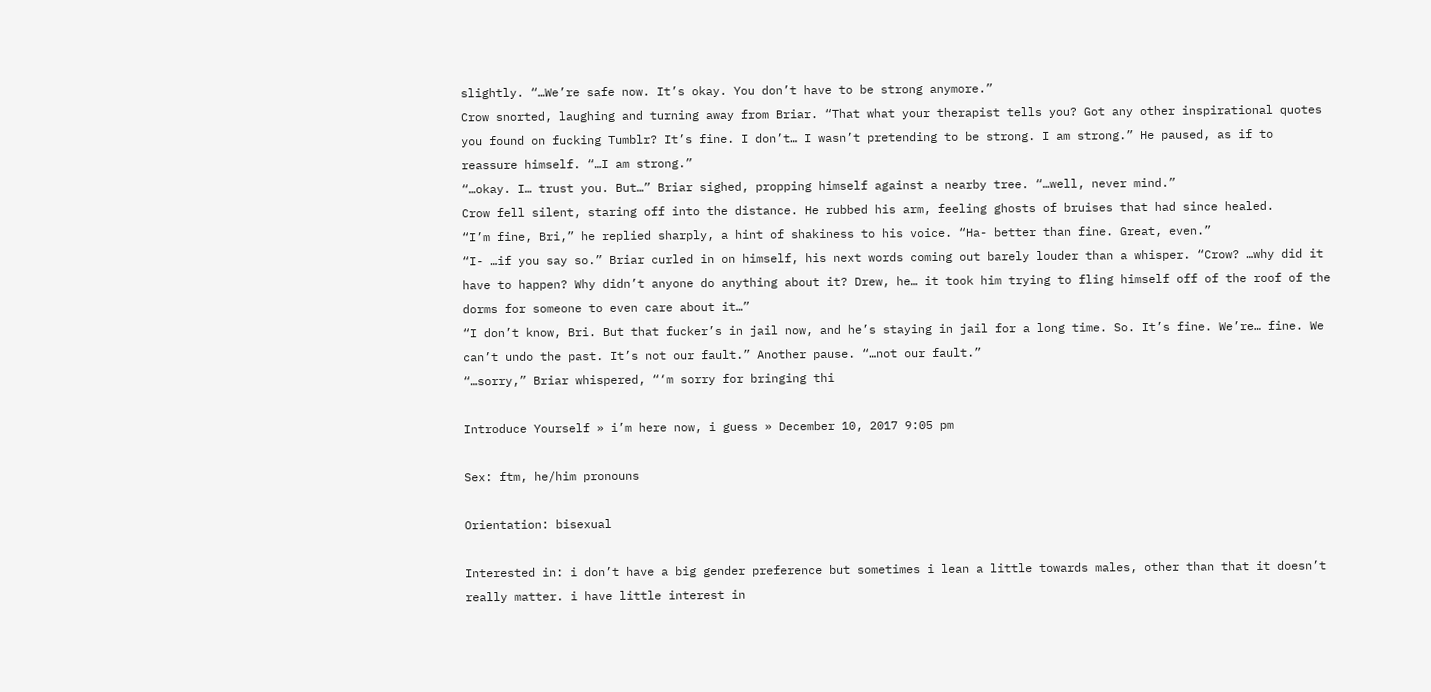slightly. “…We’re safe now. It’s okay. You don’t have to be strong anymore.”
Crow snorted, laughing and turning away from Briar. “That what your therapist tells you? Got any other inspirational quotes you found on fucking Tumblr? It’s fine. I don’t… I wasn’t pretending to be strong. I am strong.” He paused, as if to reassure himself. “…I am strong.”
“…okay. I… trust you. But…” Briar sighed, propping himself against a nearby tree. “…well, never mind.”
Crow fell silent, staring off into the distance. He rubbed his arm, feeling ghosts of bruises that had since healed.
“I’m fine, Bri,” he replied sharply, a hint of shakiness to his voice. “Ha- better than fine. Great, even.”
“I- …if you say so.” Briar curled in on himself, his next words coming out barely louder than a whisper. “Crow? …why did it have to happen? Why didn’t anyone do anything about it? Drew, he… it took him trying to fling himself off of the roof of the dorms for someone to even care about it…”
“I don’t know, Bri. But that fucker’s in jail now, and he’s staying in jail for a long time. So. It’s fine. We’re… fine. We can’t undo the past. It’s not our fault.” Another pause. “…not our fault.”
“…sorry,” Briar whispered, “‘m sorry for bringing thi

Introduce Yourself » i’m here now, i guess » December 10, 2017 9:05 pm

Sex: ftm, he/him pronouns

Orientation: bisexual

Interested in: i don’t have a big gender preference but sometimes i lean a little towards males, other than that it doesn’t really matter. i have little interest in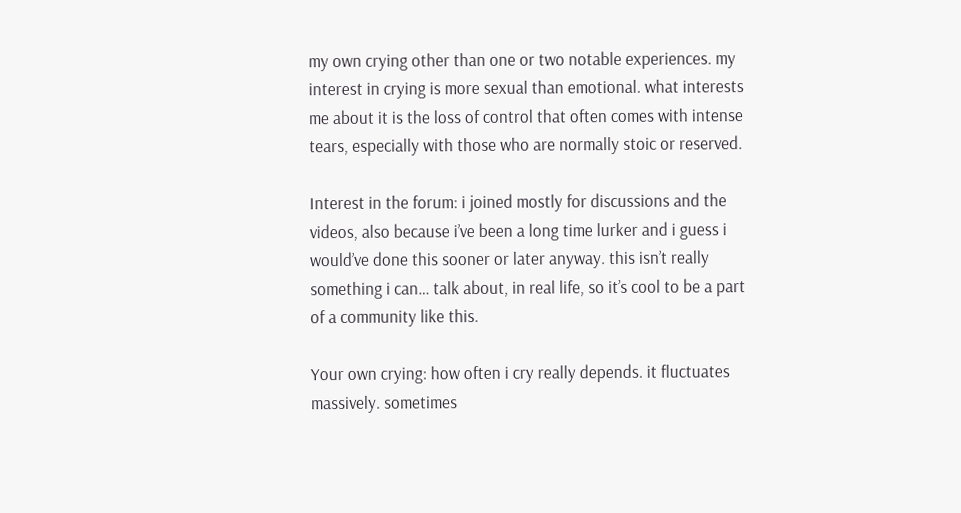my own crying other than one or two notable experiences. my interest in crying is more sexual than emotional. what interests me about it is the loss of control that often comes with intense tears, especially with those who are normally stoic or reserved.

Interest in the forum: i joined mostly for discussions and the videos, also because i’ve been a long time lurker and i guess i would’ve done this sooner or later anyway. this isn’t really something i can… talk about, in real life, so it’s cool to be a part of a community like this.

Your own crying: how often i cry really depends. it fluctuates massively. sometimes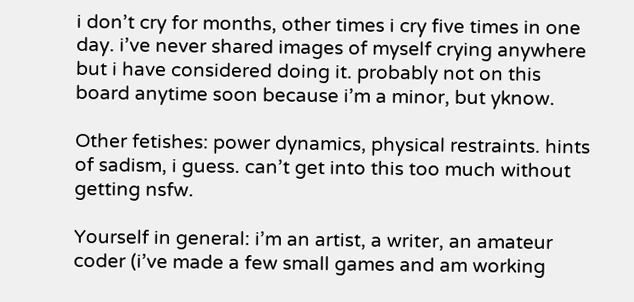i don’t cry for months, other times i cry five times in one day. i’ve never shared images of myself crying anywhere but i have considered doing it. probably not on this board anytime soon because i’m a minor, but yknow.

Other fetishes: power dynamics, physical restraints. hints of sadism, i guess. can’t get into this too much without getting nsfw.

Yourself in general: i’m an artist, a writer, an amateur coder (i’ve made a few small games and am working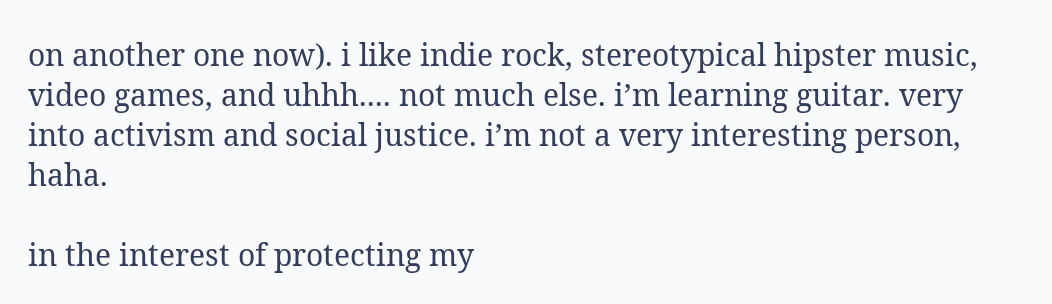on another one now). i like indie rock, stereotypical hipster music, video games, and uhhh.... not much else. i’m learning guitar. very into activism and social justice. i’m not a very interesting person, haha.

in the interest of protecting my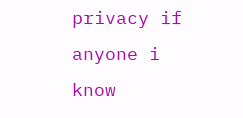privacy if anyone i know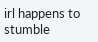irl happens to stumble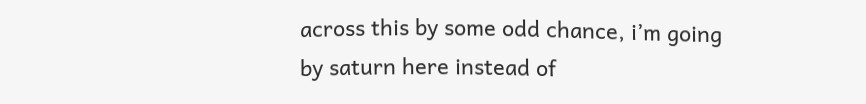across this by some odd chance, i’m going by saturn here instead of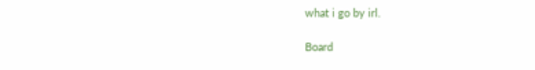what i go by irl.

Board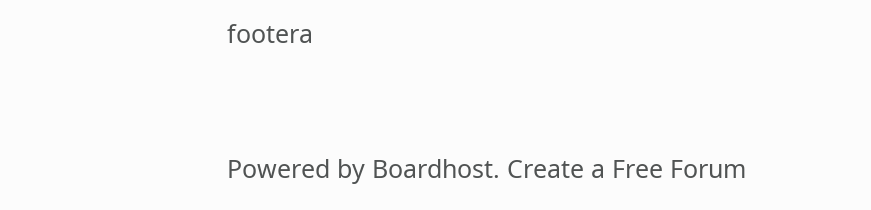footera


Powered by Boardhost. Create a Free Forum